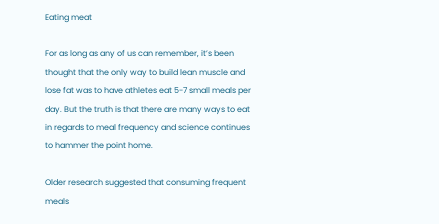Eating meat

For as long as any of us can remember, it’s been thought that the only way to build lean muscle and lose fat was to have athletes eat 5-7 small meals per day. But the truth is that there are many ways to eat in regards to meal frequency and science continues to hammer the point home.

Older research suggested that consuming frequent meals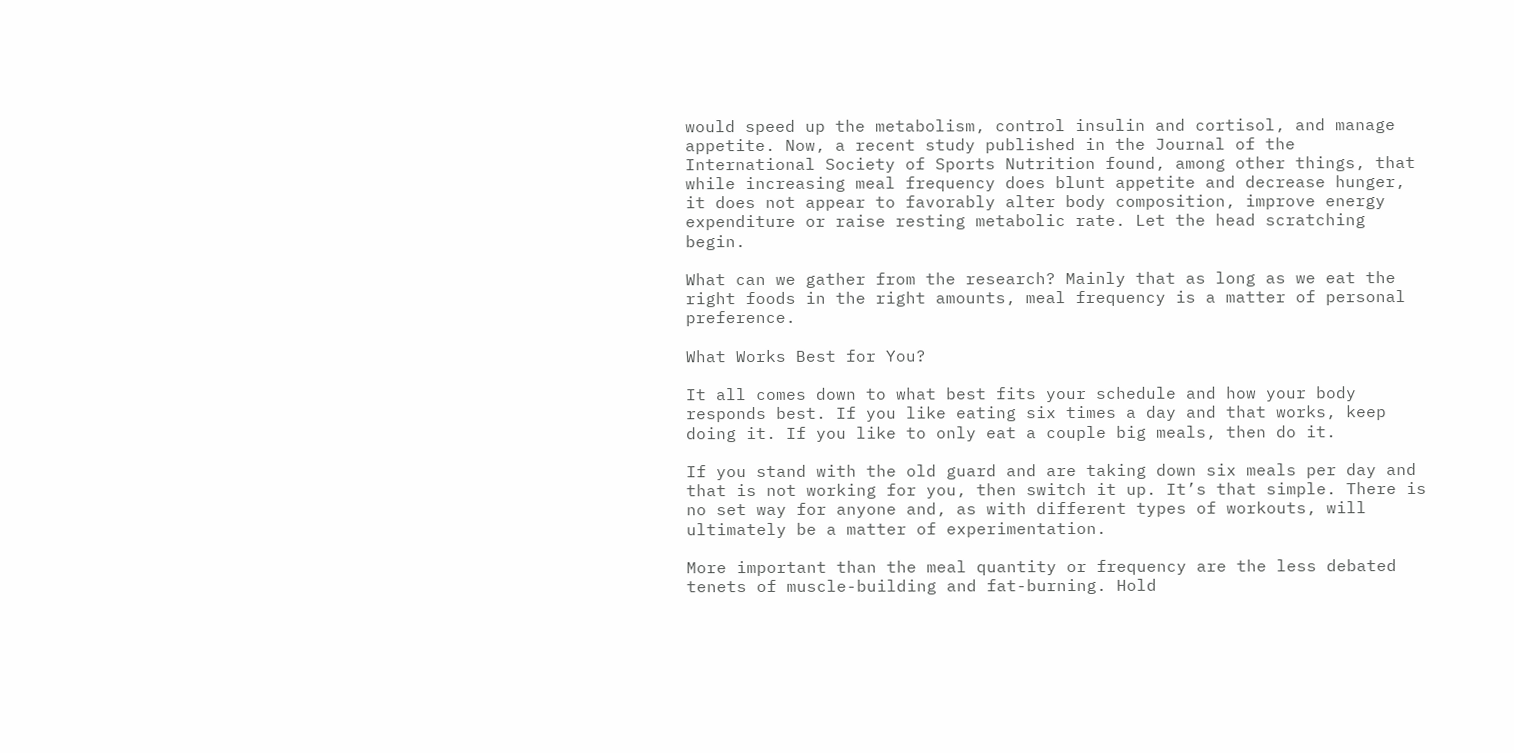would speed up the metabolism, control insulin and cortisol, and manage appetite. Now, a recent study published in the Journal of the International Society of Sports Nutrition found, among other things, that while increasing meal frequency does blunt appetite and decrease hunger, it does not appear to favorably alter body composition, improve energy expenditure or raise resting metabolic rate. Let the head scratching begin.

What can we gather from the research? Mainly that as long as we eat the right foods in the right amounts, meal frequency is a matter of personal preference.

What Works Best for You?

It all comes down to what best fits your schedule and how your body responds best. If you like eating six times a day and that works, keep doing it. If you like to only eat a couple big meals, then do it.

If you stand with the old guard and are taking down six meals per day and that is not working for you, then switch it up. It’s that simple. There is no set way for anyone and, as with different types of workouts, will ultimately be a matter of experimentation.

More important than the meal quantity or frequency are the less debated tenets of muscle-building and fat-burning. Hold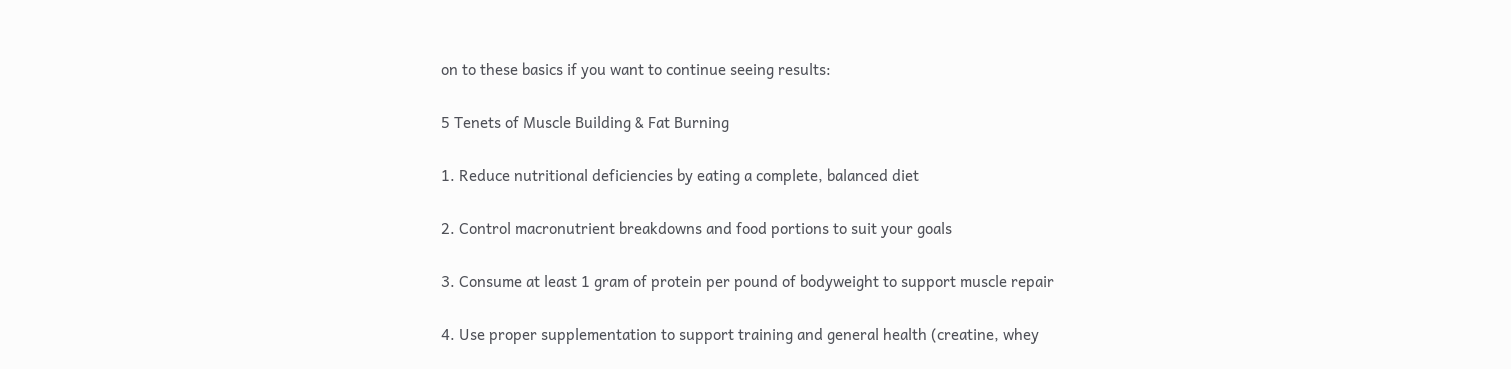on to these basics if you want to continue seeing results:

5 Tenets of Muscle Building & Fat Burning

1. Reduce nutritional deficiencies by eating a complete, balanced diet

2. Control macronutrient breakdowns and food portions to suit your goals

3. Consume at least 1 gram of protein per pound of bodyweight to support muscle repair

4. Use proper supplementation to support training and general health (creatine, whey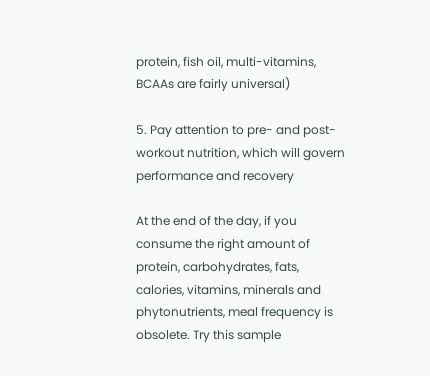protein, fish oil, multi-vitamins, BCAAs are fairly universal)

5. Pay attention to pre- and post-workout nutrition, which will govern performance and recovery

At the end of the day, if you consume the right amount of protein, carbohydrates, fats, calories, vitamins, minerals and phytonutrients, meal frequency is obsolete. Try this sample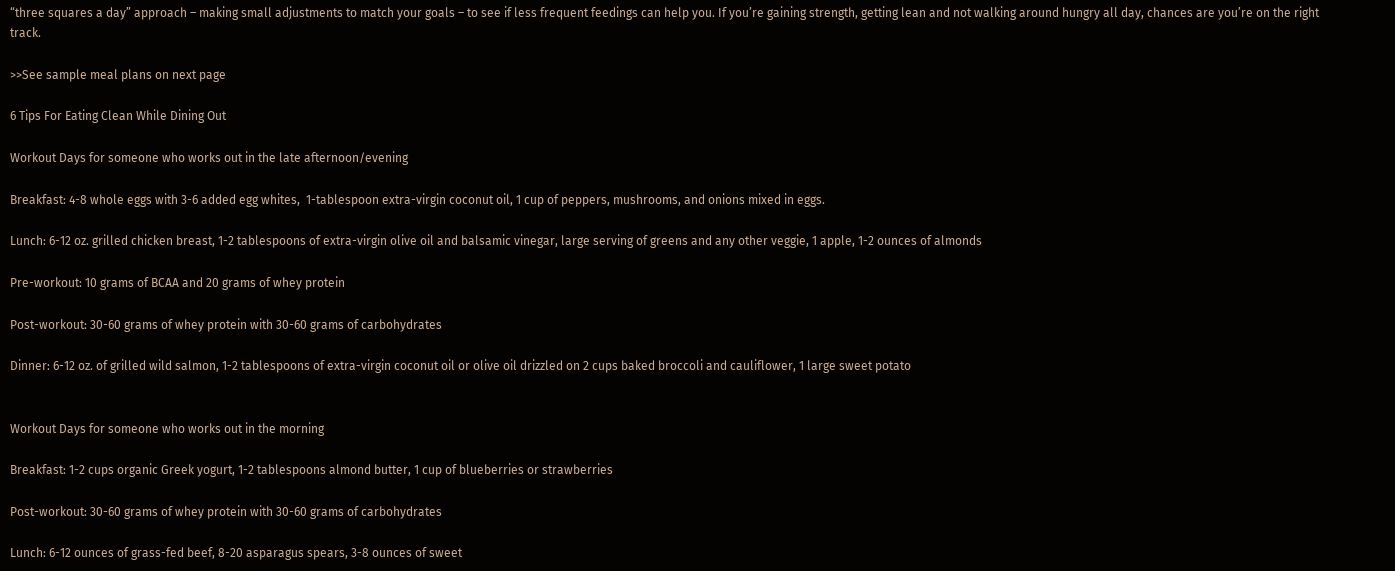“three squares a day” approach – making small adjustments to match your goals – to see if less frequent feedings can help you. If you’re gaining strength, getting lean and not walking around hungry all day, chances are you’re on the right track.

>>See sample meal plans on next page

6 Tips For Eating Clean While Dining Out

Workout Days for someone who works out in the late afternoon/evening

Breakfast: 4-8 whole eggs with 3-6 added egg whites,  1-tablespoon extra-virgin coconut oil, 1 cup of peppers, mushrooms, and onions mixed in eggs.

Lunch: 6-12 oz. grilled chicken breast, 1-2 tablespoons of extra-virgin olive oil and balsamic vinegar, large serving of greens and any other veggie, 1 apple, 1-2 ounces of almonds

Pre-workout: 10 grams of BCAA and 20 grams of whey protein

Post-workout: 30-60 grams of whey protein with 30-60 grams of carbohydrates

Dinner: 6-12 oz. of grilled wild salmon, 1-2 tablespoons of extra-virgin coconut oil or olive oil drizzled on 2 cups baked broccoli and cauliflower, 1 large sweet potato


Workout Days for someone who works out in the morning

Breakfast: 1-2 cups organic Greek yogurt, 1-2 tablespoons almond butter, 1 cup of blueberries or strawberries

Post-workout: 30-60 grams of whey protein with 30-60 grams of carbohydrates

Lunch: 6-12 ounces of grass-fed beef, 8-20 asparagus spears, 3-8 ounces of sweet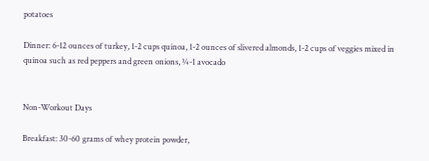potatoes

Dinner: 6-12 ounces of turkey, 1-2 cups quinoa, 1-2 ounces of slivered almonds, 1-2 cups of veggies mixed in quinoa such as red peppers and green onions, ¼-1 avocado


Non-Workout Days

Breakfast: 30-60 grams of whey protein powder,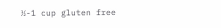½-1 cup gluten free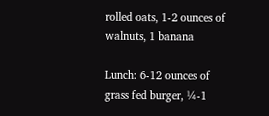rolled oats, 1-2 ounces of walnuts, 1 banana

Lunch: 6-12 ounces of grass fed burger, ¼-1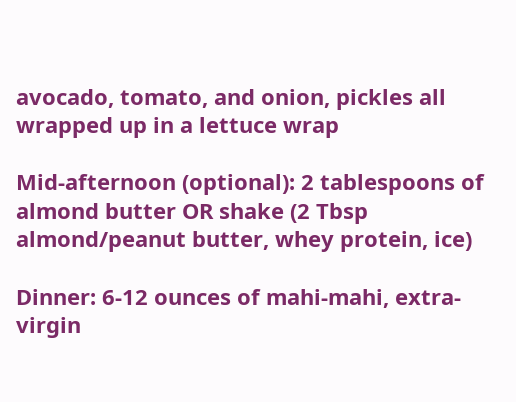avocado, tomato, and onion, pickles all wrapped up in a lettuce wrap

Mid-afternoon (optional): 2 tablespoons of almond butter OR shake (2 Tbsp almond/peanut butter, whey protein, ice)

Dinner: 6-12 ounces of mahi-mahi, extra-virgin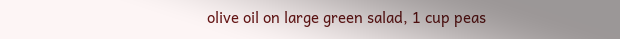olive oil on large green salad, 1 cup peas